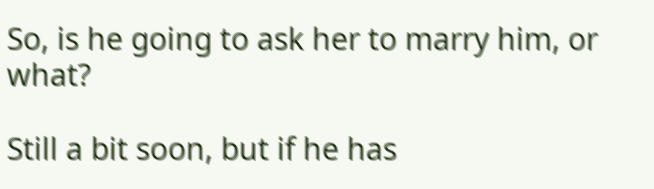So, is he going to ask her to marry him, or what?

Still a bit soon, but if he has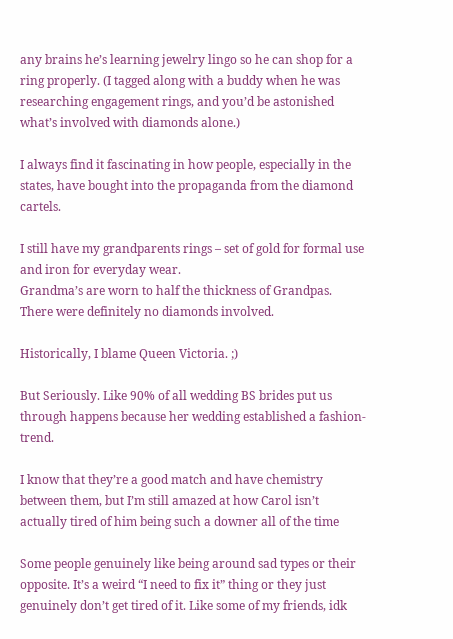any brains he’s learning jewelry lingo so he can shop for a ring properly. (I tagged along with a buddy when he was researching engagement rings, and you’d be astonished what’s involved with diamonds alone.)

I always find it fascinating in how people, especially in the states, have bought into the propaganda from the diamond cartels.

I still have my grandparents rings – set of gold for formal use and iron for everyday wear.
Grandma’s are worn to half the thickness of Grandpas.
There were definitely no diamonds involved.

Historically, I blame Queen Victoria. ;)

But Seriously. Like 90% of all wedding BS brides put us through happens because her wedding established a fashion-trend.

I know that they’re a good match and have chemistry between them, but I’m still amazed at how Carol isn’t actually tired of him being such a downer all of the time

Some people genuinely like being around sad types or their opposite. It’s a weird “I need to fix it” thing or they just genuinely don’t get tired of it. Like some of my friends, idk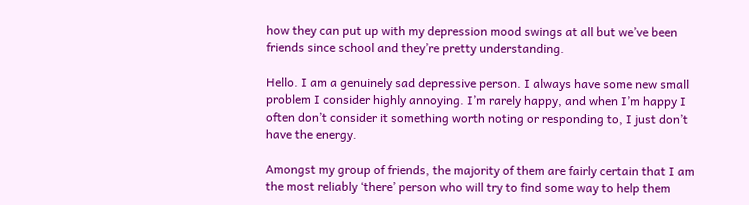how they can put up with my depression mood swings at all but we’ve been friends since school and they’re pretty understanding.

Hello. I am a genuinely sad depressive person. I always have some new small problem I consider highly annoying. I’m rarely happy, and when I’m happy I often don’t consider it something worth noting or responding to, I just don’t have the energy.

Amongst my group of friends, the majority of them are fairly certain that I am the most reliably ‘there’ person who will try to find some way to help them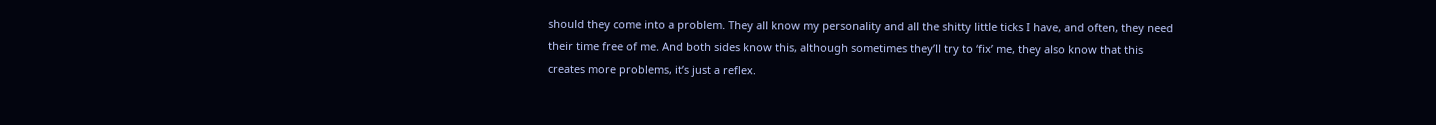should they come into a problem. They all know my personality and all the shitty little ticks I have, and often, they need their time free of me. And both sides know this, although sometimes they’ll try to ‘fix’ me, they also know that this creates more problems, it’s just a reflex.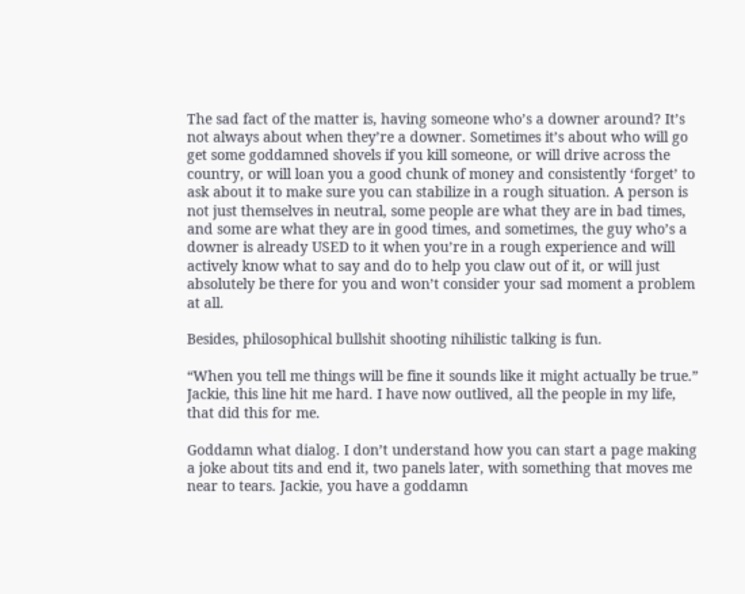The sad fact of the matter is, having someone who’s a downer around? It’s not always about when they’re a downer. Sometimes it’s about who will go get some goddamned shovels if you kill someone, or will drive across the country, or will loan you a good chunk of money and consistently ‘forget’ to ask about it to make sure you can stabilize in a rough situation. A person is not just themselves in neutral, some people are what they are in bad times, and some are what they are in good times, and sometimes, the guy who’s a downer is already USED to it when you’re in a rough experience and will actively know what to say and do to help you claw out of it, or will just absolutely be there for you and won’t consider your sad moment a problem at all.

Besides, philosophical bullshit shooting nihilistic talking is fun.

“When you tell me things will be fine it sounds like it might actually be true.” Jackie, this line hit me hard. I have now outlived, all the people in my life, that did this for me.

Goddamn what dialog. I don’t understand how you can start a page making a joke about tits and end it, two panels later, with something that moves me near to tears. Jackie, you have a goddamn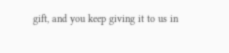gift, and you keep giving it to us in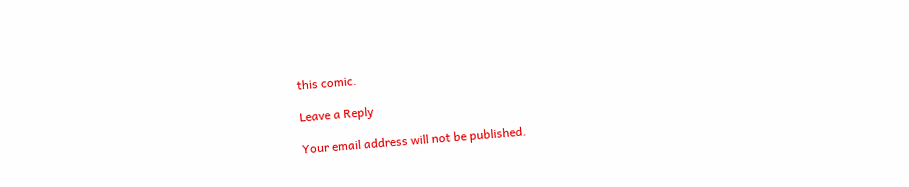this comic.

Leave a Reply

Your email address will not be published.